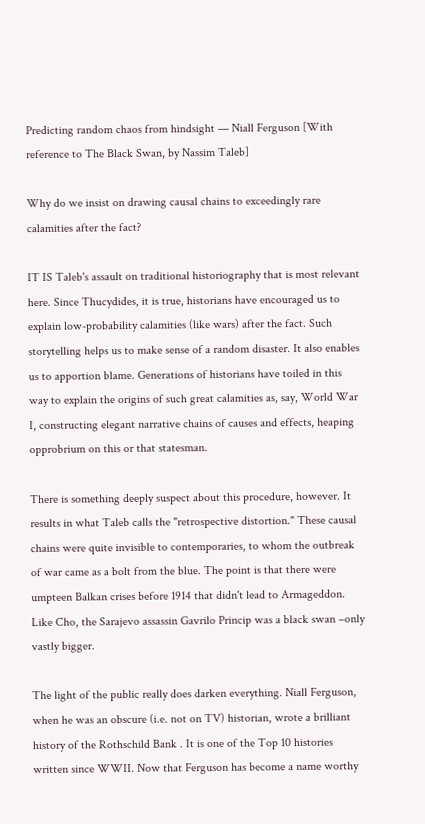Predicting random chaos from hindsight — Niall Ferguson [With reference to The Black Swan, by Nassim Taleb]

Why do we insist on drawing causal chains to exceedingly rare calamities after the fact?

IT IS Taleb's assault on traditional historiography that is most relevant here. Since Thucydides, it is true, historians have encouraged us to explain low-probability calamities (like wars) after the fact. Such storytelling helps us to make sense of a random disaster. It also enables us to apportion blame. Generations of historians have toiled in this way to explain the origins of such great calamities as, say, World War I, constructing elegant narrative chains of causes and effects, heaping opprobrium on this or that statesman.

There is something deeply suspect about this procedure, however. It results in what Taleb calls the "retrospective distortion." These causal chains were quite invisible to contemporaries, to whom the outbreak of war came as a bolt from the blue. The point is that there were umpteen Balkan crises before 1914 that didn't lead to Armageddon. Like Cho, the Sarajevo assassin Gavrilo Princip was a black swan –only vastly bigger.

The light of the public really does darken everything. Niall Ferguson, when he was an obscure (i.e. not on TV) historian, wrote a brilliant history of the Rothschild Bank . It is one of the Top 10 histories written since WWII. Now that Ferguson has become a name worthy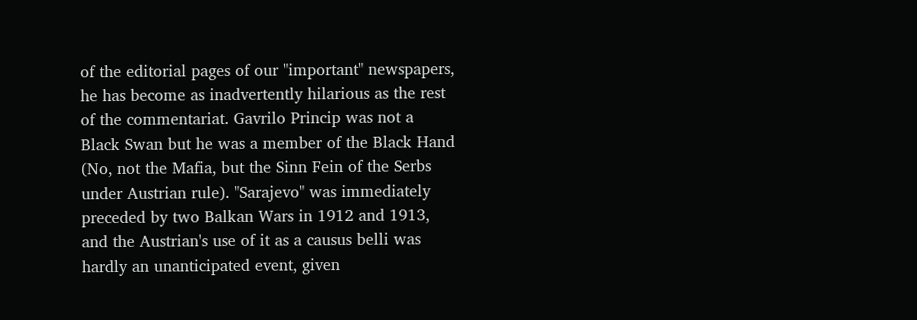of the editorial pages of our "important" newspapers, he has become as inadvertently hilarious as the rest of the commentariat. Gavrilo Princip was not a Black Swan but he was a member of the Black Hand (No, not the Mafia, but the Sinn Fein of the Serbs under Austrian rule). "Sarajevo" was immediately preceded by two Balkan Wars in 1912 and 1913, and the Austrian's use of it as a causus belli was hardly an unanticipated event, given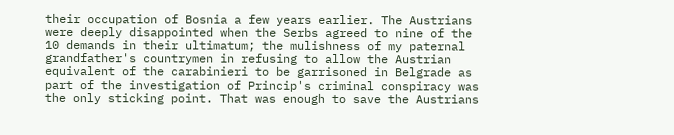their occupation of Bosnia a few years earlier. The Austrians were deeply disappointed when the Serbs agreed to nine of the 10 demands in their ultimatum; the mulishness of my paternal grandfather's countrymen in refusing to allow the Austrian equivalent of the carabinieri to be garrisoned in Belgrade as part of the investigation of Princip's criminal conspiracy was the only sticking point. That was enough to save the Austrians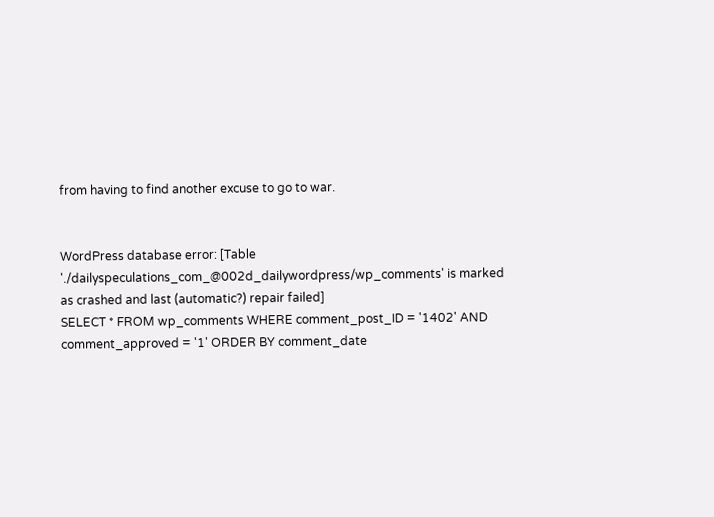from having to find another excuse to go to war.


WordPress database error: [Table './dailyspeculations_com_@002d_dailywordpress/wp_comments' is marked as crashed and last (automatic?) repair failed]
SELECT * FROM wp_comments WHERE comment_post_ID = '1402' AND comment_approved = '1' ORDER BY comment_date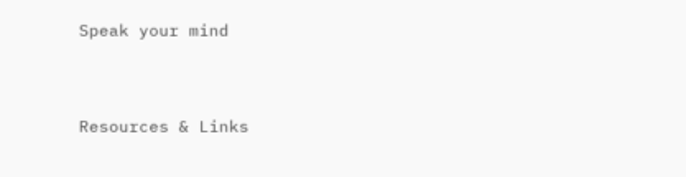Speak your mind


Resources & Links